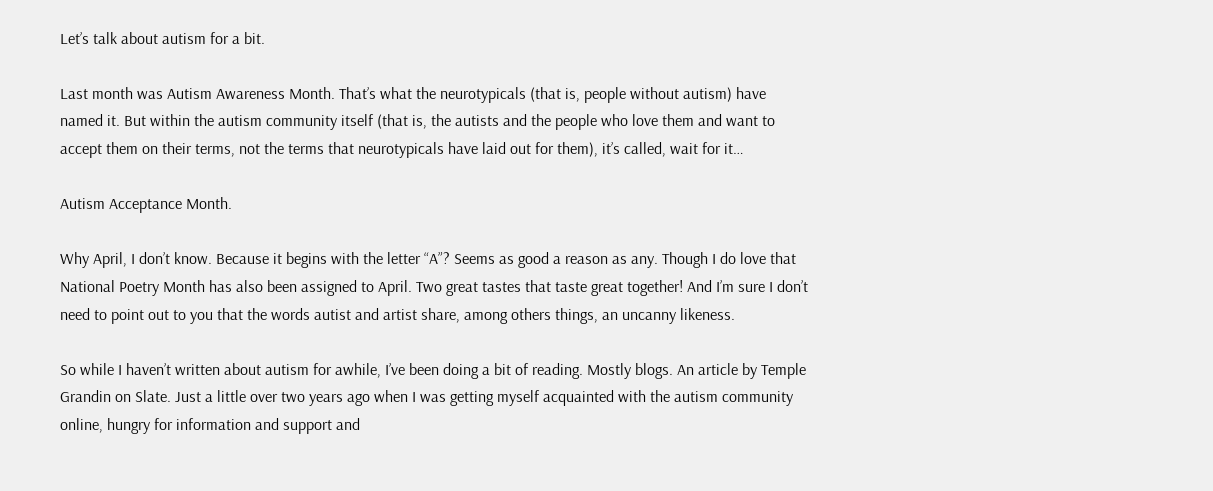Let’s talk about autism for a bit.

Last month was Autism Awareness Month. That’s what the neurotypicals (that is, people without autism) have named it. But within the autism community itself (that is, the autists and the people who love them and want to accept them on their terms, not the terms that neurotypicals have laid out for them), it’s called, wait for it…

Autism Acceptance Month.

Why April, I don’t know. Because it begins with the letter “A”? Seems as good a reason as any. Though I do love that National Poetry Month has also been assigned to April. Two great tastes that taste great together! And I’m sure I don’t need to point out to you that the words autist and artist share, among others things, an uncanny likeness.

So while I haven’t written about autism for awhile, I’ve been doing a bit of reading. Mostly blogs. An article by Temple Grandin on Slate. Just a little over two years ago when I was getting myself acquainted with the autism community online, hungry for information and support and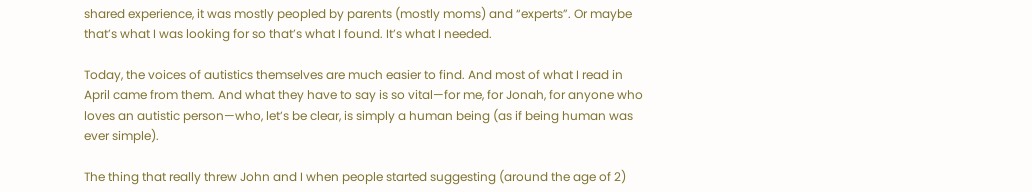shared experience, it was mostly peopled by parents (mostly moms) and “experts”. Or maybe that’s what I was looking for so that’s what I found. It’s what I needed.

Today, the voices of autistics themselves are much easier to find. And most of what I read in April came from them. And what they have to say is so vital—for me, for Jonah, for anyone who loves an autistic person—who, let’s be clear, is simply a human being (as if being human was ever simple).

The thing that really threw John and I when people started suggesting (around the age of 2)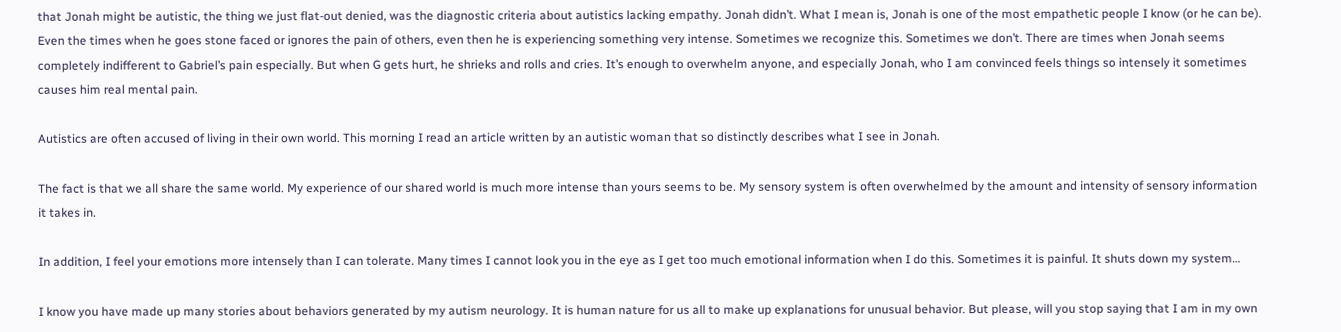that Jonah might be autistic, the thing we just flat-out denied, was the diagnostic criteria about autistics lacking empathy. Jonah didn’t. What I mean is, Jonah is one of the most empathetic people I know (or he can be). Even the times when he goes stone faced or ignores the pain of others, even then he is experiencing something very intense. Sometimes we recognize this. Sometimes we don’t. There are times when Jonah seems completely indifferent to Gabriel’s pain especially. But when G gets hurt, he shrieks and rolls and cries. It’s enough to overwhelm anyone, and especially Jonah, who I am convinced feels things so intensely it sometimes causes him real mental pain.

Autistics are often accused of living in their own world. This morning I read an article written by an autistic woman that so distinctly describes what I see in Jonah.

The fact is that we all share the same world. My experience of our shared world is much more intense than yours seems to be. My sensory system is often overwhelmed by the amount and intensity of sensory information it takes in.

In addition, I feel your emotions more intensely than I can tolerate. Many times I cannot look you in the eye as I get too much emotional information when I do this. Sometimes it is painful. It shuts down my system…

I know you have made up many stories about behaviors generated by my autism neurology. It is human nature for us all to make up explanations for unusual behavior. But please, will you stop saying that I am in my own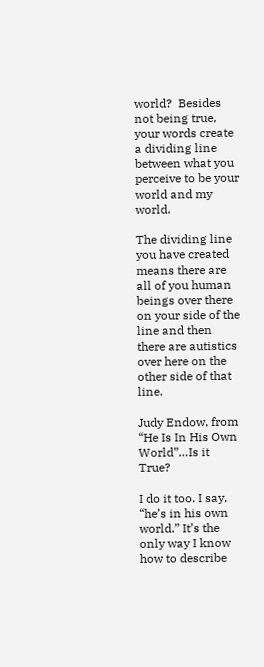world?  Besides not being true, your words create a dividing line between what you perceive to be your world and my world.

The dividing line you have created means there are all of you human beings over there on your side of the line and then there are autistics over here on the other side of that line.

Judy Endow, from “He Is In His Own World”…Is it True?

I do it too. I say, “he’s in his own world.” It’s the only way I know how to describe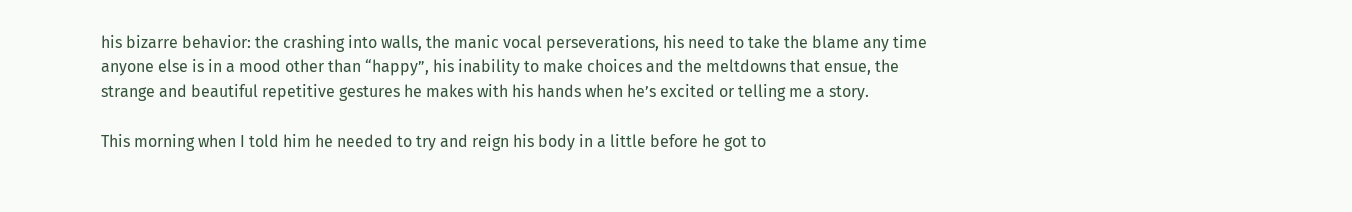his bizarre behavior: the crashing into walls, the manic vocal perseverations, his need to take the blame any time anyone else is in a mood other than “happy”, his inability to make choices and the meltdowns that ensue, the strange and beautiful repetitive gestures he makes with his hands when he’s excited or telling me a story.

This morning when I told him he needed to try and reign his body in a little before he got to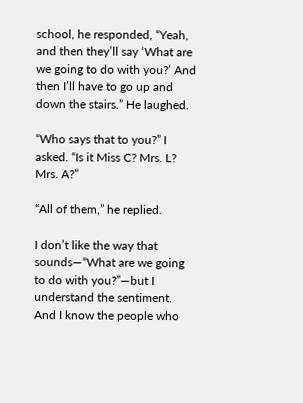school, he responded, “Yeah, and then they’ll say ‘What are we going to do with you?’ And then I’ll have to go up and down the stairs.” He laughed.

“Who says that to you?” I asked. “Is it Miss C? Mrs. L? Mrs. A?”

“All of them,” he replied.

I don’t like the way that sounds—“What are we going to do with you?”—but I understand the sentiment. And I know the people who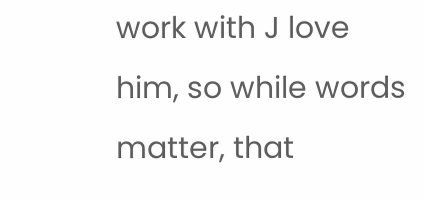work with J love him, so while words matter, that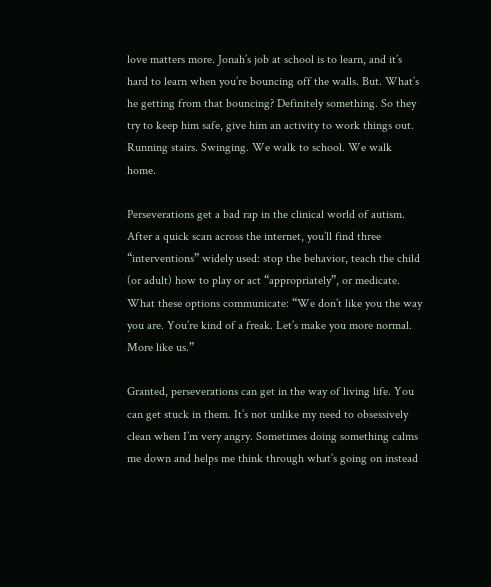love matters more. Jonah’s job at school is to learn, and it’s hard to learn when you’re bouncing off the walls. But. What’s he getting from that bouncing? Definitely something. So they try to keep him safe, give him an activity to work things out. Running stairs. Swinging. We walk to school. We walk home.

Perseverations get a bad rap in the clinical world of autism. After a quick scan across the internet, you’ll find three “interventions” widely used: stop the behavior, teach the child (or adult) how to play or act “appropriately”, or medicate. What these options communicate: “We don’t like you the way you are. You’re kind of a freak. Let’s make you more normal. More like us.”

Granted, perseverations can get in the way of living life. You can get stuck in them. It’s not unlike my need to obsessively clean when I’m very angry. Sometimes doing something calms me down and helps me think through what’s going on instead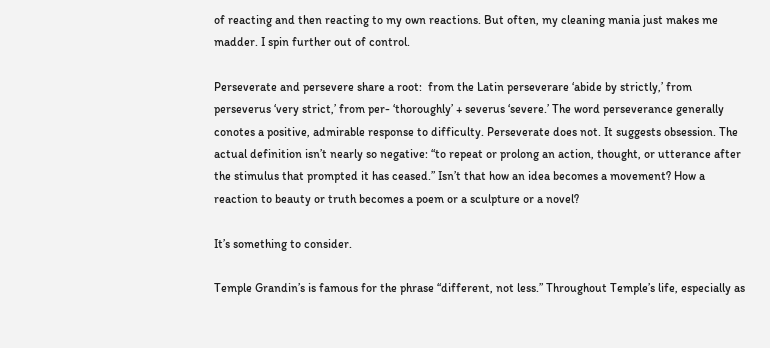of reacting and then reacting to my own reactions. But often, my cleaning mania just makes me madder. I spin further out of control.

Perseverate and persevere share a root:  from the Latin perseverare ‘abide by strictly,’ from perseverus ‘very strict,’ from per- ‘thoroughly’ + severus ‘severe.’ The word perseverance generally conotes a positive, admirable response to difficulty. Perseverate does not. It suggests obsession. The actual definition isn’t nearly so negative: “to repeat or prolong an action, thought, or utterance after the stimulus that prompted it has ceased.” Isn’t that how an idea becomes a movement? How a reaction to beauty or truth becomes a poem or a sculpture or a novel?

It’s something to consider.

Temple Grandin’s is famous for the phrase “different, not less.” Throughout Temple’s life, especially as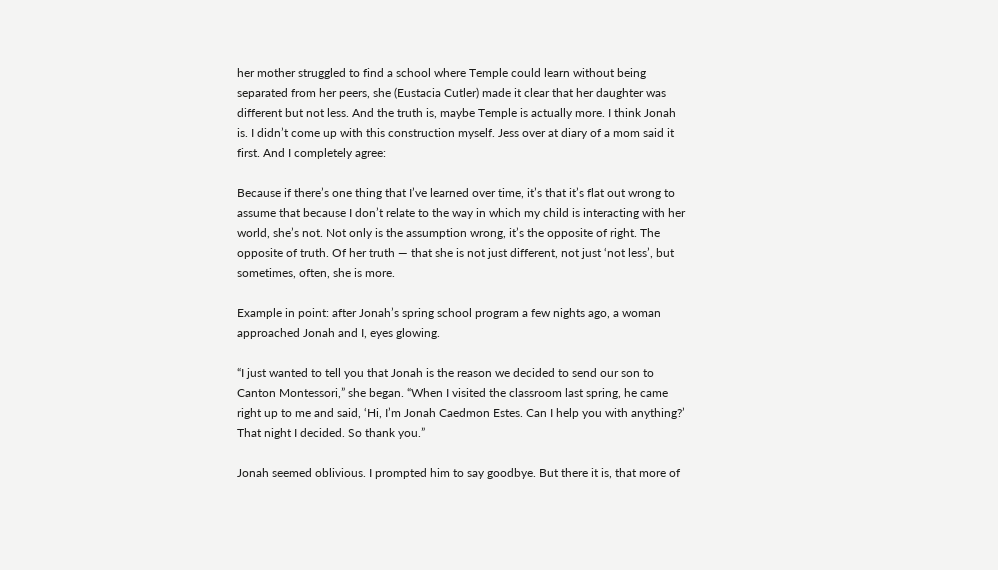her mother struggled to find a school where Temple could learn without being separated from her peers, she (Eustacia Cutler) made it clear that her daughter was different but not less. And the truth is, maybe Temple is actually more. I think Jonah is. I didn’t come up with this construction myself. Jess over at diary of a mom said it first. And I completely agree:

Because if there’s one thing that I’ve learned over time, it’s that it’s flat out wrong to assume that because I don’t relate to the way in which my child is interacting with her world, she’s not. Not only is the assumption wrong, it’s the opposite of right. The opposite of truth. Of her truth — that she is not just different, not just ‘not less’, but sometimes, often, she is more.

Example in point: after Jonah’s spring school program a few nights ago, a woman approached Jonah and I, eyes glowing.

“I just wanted to tell you that Jonah is the reason we decided to send our son to Canton Montessori,” she began. “When I visited the classroom last spring, he came right up to me and said, ‘Hi, I’m Jonah Caedmon Estes. Can I help you with anything?’ That night I decided. So thank you.”

Jonah seemed oblivious. I prompted him to say goodbye. But there it is, that more of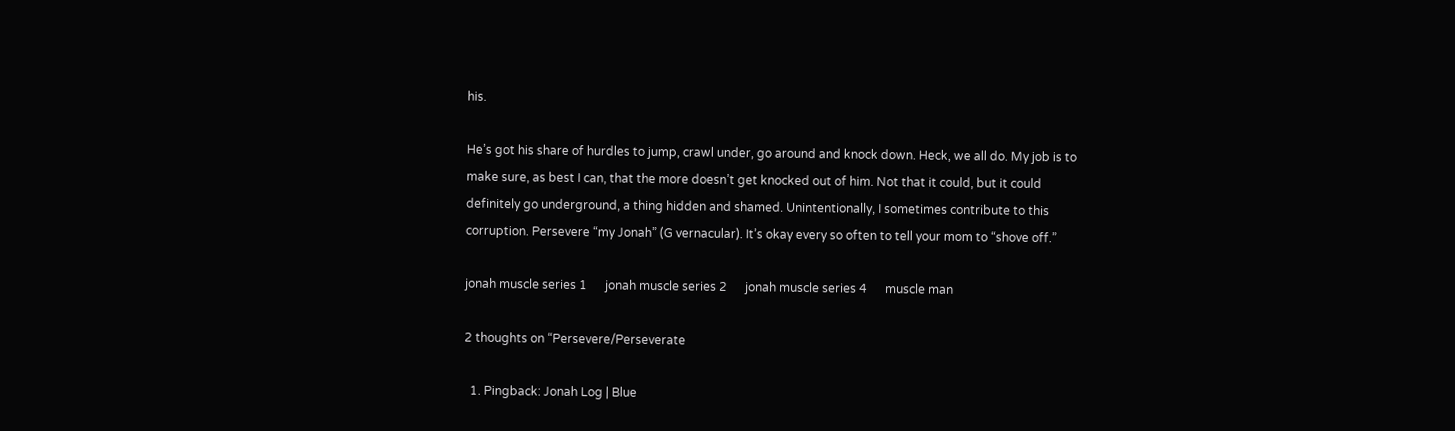his.

He’s got his share of hurdles to jump, crawl under, go around and knock down. Heck, we all do. My job is to make sure, as best I can, that the more doesn’t get knocked out of him. Not that it could, but it could definitely go underground, a thing hidden and shamed. Unintentionally, I sometimes contribute to this corruption. Persevere “my Jonah” (G vernacular). It’s okay every so often to tell your mom to “shove off.”

jonah muscle series 1      jonah muscle series 2      jonah muscle series 4      muscle man

2 thoughts on “Persevere/Perseverate

  1. Pingback: Jonah Log | Blue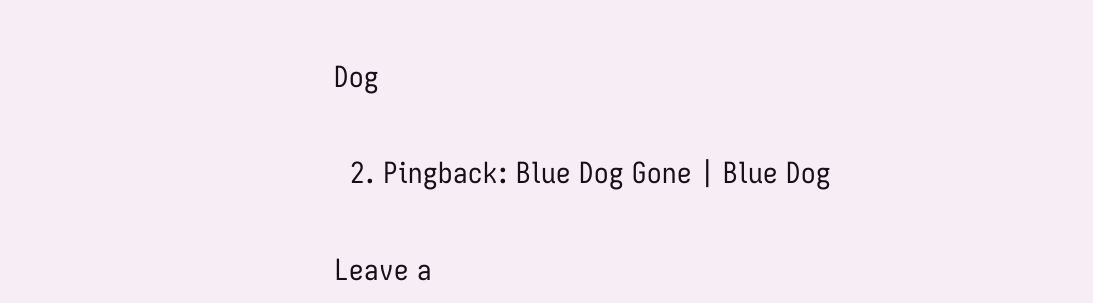Dog

  2. Pingback: Blue Dog Gone | Blue Dog

Leave a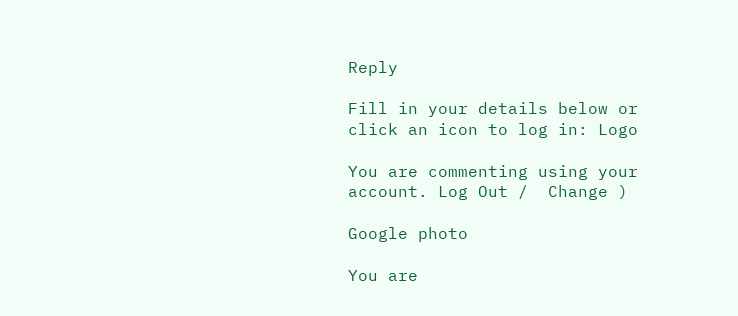Reply

Fill in your details below or click an icon to log in: Logo

You are commenting using your account. Log Out /  Change )

Google photo

You are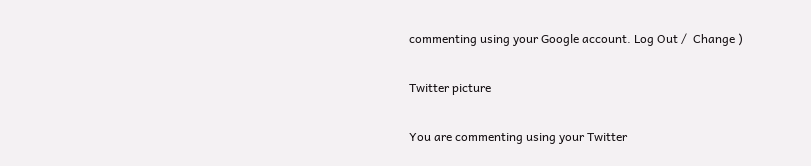commenting using your Google account. Log Out /  Change )

Twitter picture

You are commenting using your Twitter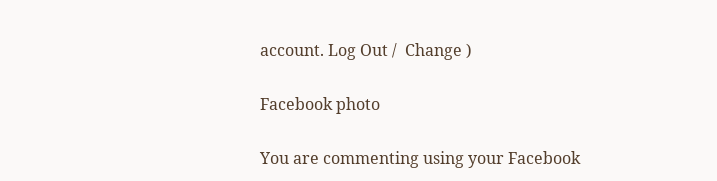account. Log Out /  Change )

Facebook photo

You are commenting using your Facebook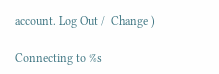account. Log Out /  Change )

Connecting to %s